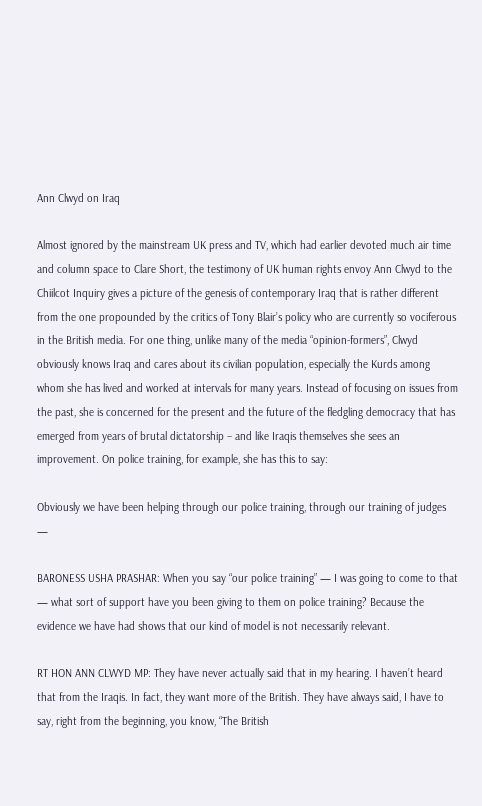Ann Clwyd on Iraq

Almost ignored by the mainstream UK press and TV, which had earlier devoted much air time and column space to Clare Short, the testimony of UK human rights envoy Ann Clwyd to the Chiilcot Inquiry gives a picture of the genesis of contemporary Iraq that is rather different from the one propounded by the critics of Tony Blair’s policy who are currently so vociferous in the British media. For one thing, unlike many of the media “opinion-formers”, Clwyd obviously knows Iraq and cares about its civilian population, especially the Kurds among whom she has lived and worked at intervals for many years. Instead of focusing on issues from the past, she is concerned for the present and the future of the fledgling democracy that has emerged from years of brutal dictatorship – and like Iraqis themselves she sees an improvement. On police training, for example, she has this to say:

Obviously we have been helping through our police training, through our training of judges —

BARONESS USHA PRASHAR: When you say “our police training” — I was going to come to that — what sort of support have you been giving to them on police training? Because the evidence we have had shows that our kind of model is not necessarily relevant.

RT HON ANN CLWYD MP: They have never actually said that in my hearing. I haven’t heard that from the Iraqis. In fact, they want more of the British. They have always said, I have to say, right from the beginning, you know, “The British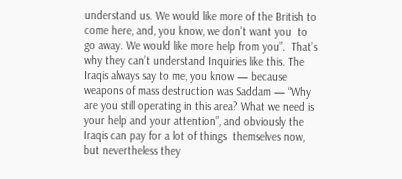understand us. We would like more of the British to come here, and, you know, we don’t want you  to go away. We would like more help from you”.  That’s why they can’t understand Inquiries like this. The Iraqis always say to me, you know — because weapons of mass destruction was Saddam — “Why are you still operating in this area? What we need is your help and your attention”, and obviously the Iraqis can pay for a lot of things  themselves now, but nevertheless they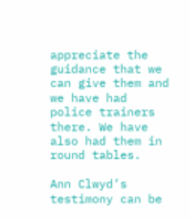appreciate the guidance that we can give them and we have had police trainers there. We have also had them in round tables.

Ann Clwyd’s testimony can be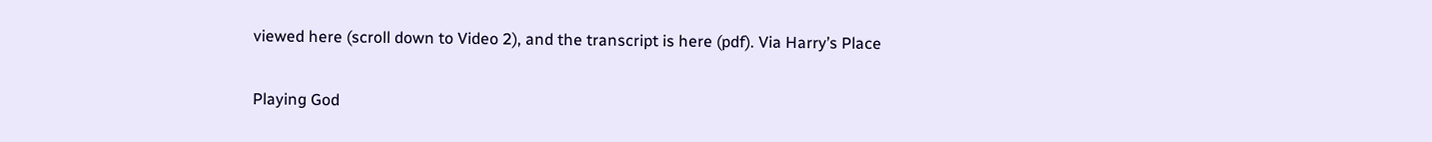viewed here (scroll down to Video 2), and the transcript is here (pdf). Via Harry’s Place

Playing God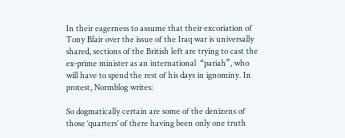In their eagerness to assume that their excoriation of Tony Blair over the issue of the Iraq war is universally shared, sections of the British left are trying to cast the ex-prime minister as an international  “pariah”, who will have to spend the rest of his days in ignominy. In protest, Normblog writes:

So dogmatically certain are some of the denizens of those ‘quarters’ of there having been only one truth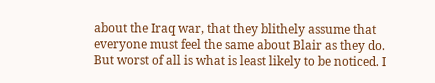about the Iraq war, that they blithely assume that everyone must feel the same about Blair as they do. But worst of all is what is least likely to be noticed. I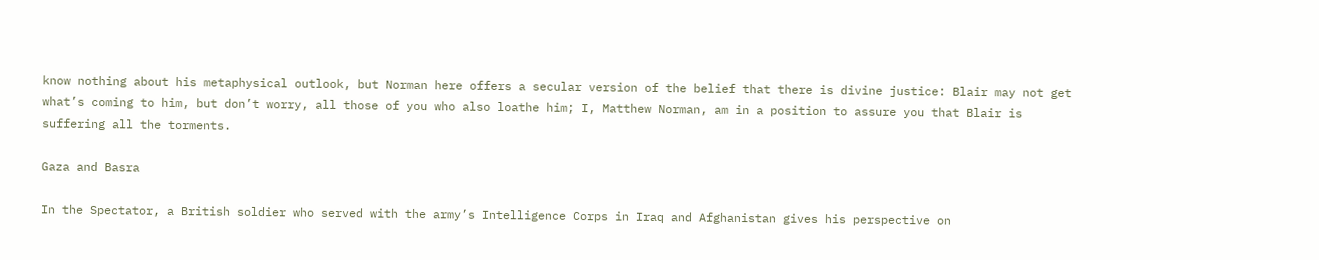know nothing about his metaphysical outlook, but Norman here offers a secular version of the belief that there is divine justice: Blair may not get what’s coming to him, but don’t worry, all those of you who also loathe him; I, Matthew Norman, am in a position to assure you that Blair is suffering all the torments.

Gaza and Basra

In the Spectator, a British soldier who served with the army’s Intelligence Corps in Iraq and Afghanistan gives his perspective on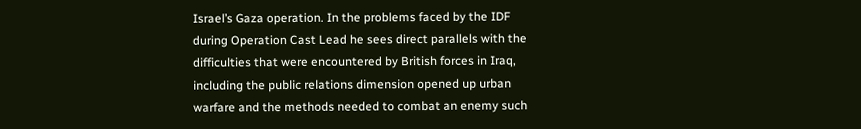Israel’s Gaza operation. In the problems faced by the IDF during Operation Cast Lead he sees direct parallels with the difficulties that were encountered by British forces in Iraq, including the public relations dimension opened up urban warfare and the methods needed to combat an enemy such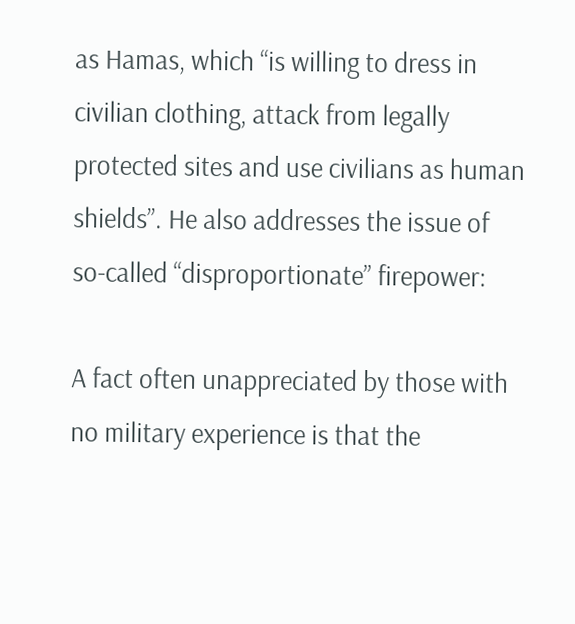as Hamas, which “is willing to dress in civilian clothing, attack from legally protected sites and use civilians as human shields”. He also addresses the issue of so-called “disproportionate” firepower:

A fact often unappreciated by those with no military experience is that the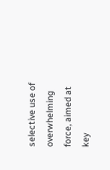selective use of overwhelming force, aimed at key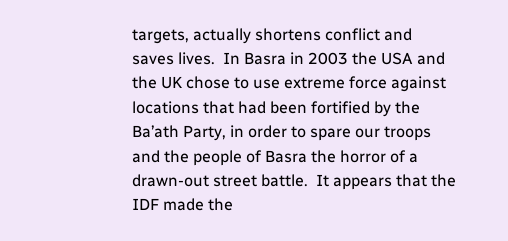targets, actually shortens conflict and saves lives.  In Basra in 2003 the USA and the UK chose to use extreme force against locations that had been fortified by the Ba’ath Party, in order to spare our troops and the people of Basra the horror of a drawn-out street battle.  It appears that the IDF made the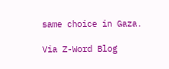same choice in Gaza.

Via Z-Word Blog